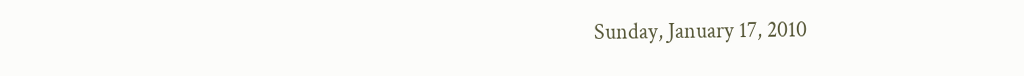Sunday, January 17, 2010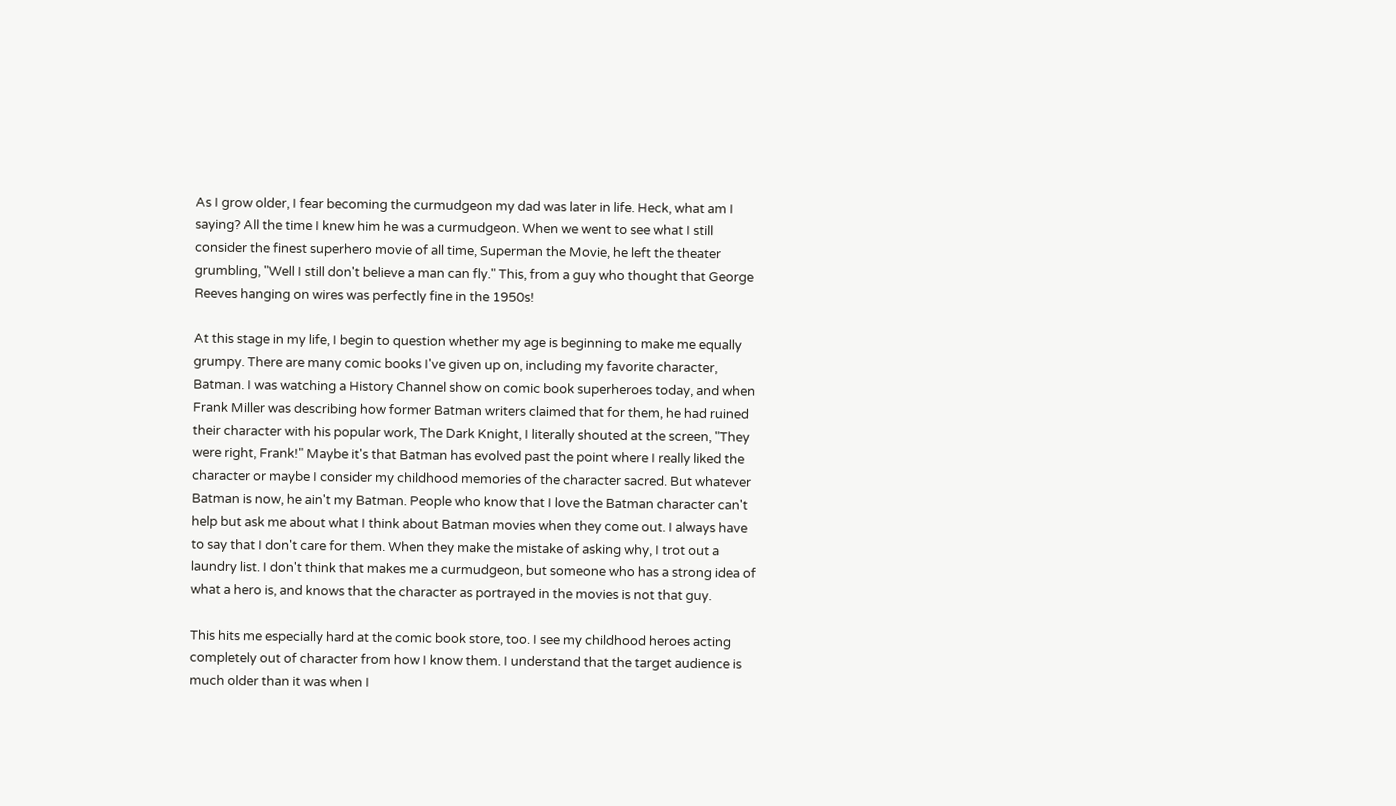As I grow older, I fear becoming the curmudgeon my dad was later in life. Heck, what am I saying? All the time I knew him he was a curmudgeon. When we went to see what I still consider the finest superhero movie of all time, Superman the Movie, he left the theater grumbling, "Well I still don't believe a man can fly." This, from a guy who thought that George Reeves hanging on wires was perfectly fine in the 1950s!

At this stage in my life, I begin to question whether my age is beginning to make me equally grumpy. There are many comic books I've given up on, including my favorite character, Batman. I was watching a History Channel show on comic book superheroes today, and when Frank Miller was describing how former Batman writers claimed that for them, he had ruined their character with his popular work, The Dark Knight, I literally shouted at the screen, "They were right, Frank!" Maybe it's that Batman has evolved past the point where I really liked the character or maybe I consider my childhood memories of the character sacred. But whatever Batman is now, he ain't my Batman. People who know that I love the Batman character can't help but ask me about what I think about Batman movies when they come out. I always have to say that I don't care for them. When they make the mistake of asking why, I trot out a laundry list. I don't think that makes me a curmudgeon, but someone who has a strong idea of what a hero is, and knows that the character as portrayed in the movies is not that guy.

This hits me especially hard at the comic book store, too. I see my childhood heroes acting completely out of character from how I know them. I understand that the target audience is much older than it was when I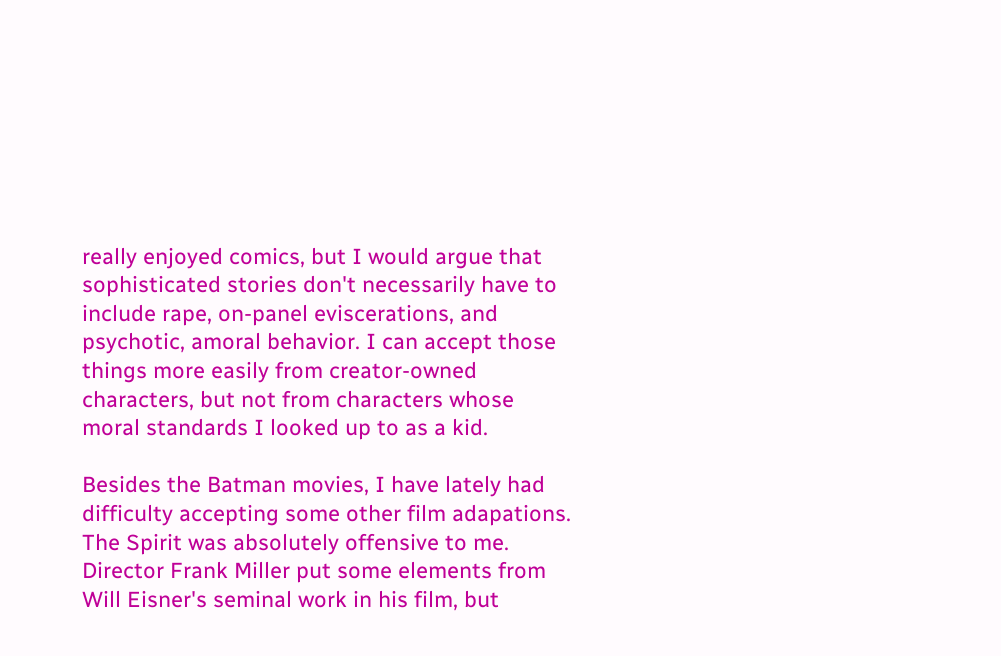really enjoyed comics, but I would argue that sophisticated stories don't necessarily have to include rape, on-panel eviscerations, and psychotic, amoral behavior. I can accept those things more easily from creator-owned characters, but not from characters whose moral standards I looked up to as a kid.

Besides the Batman movies, I have lately had difficulty accepting some other film adapations. The Spirit was absolutely offensive to me. Director Frank Miller put some elements from Will Eisner's seminal work in his film, but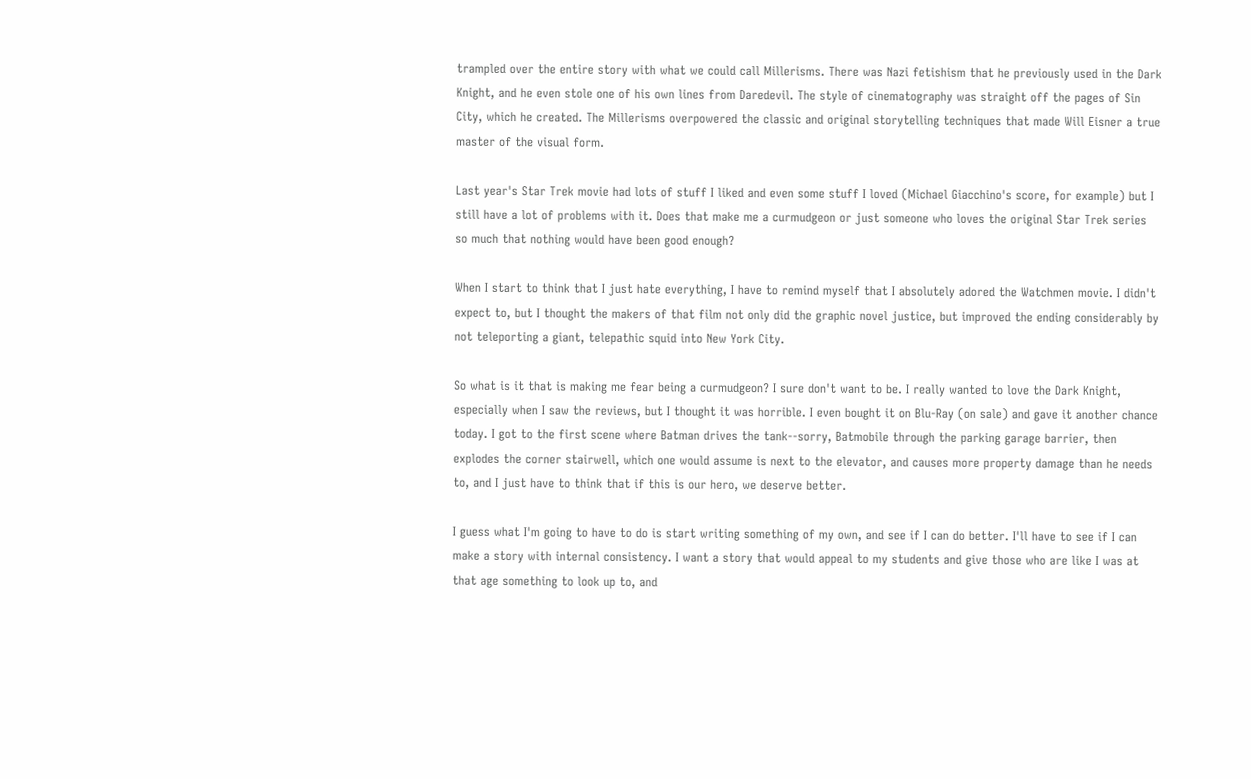trampled over the entire story with what we could call Millerisms. There was Nazi fetishism that he previously used in the Dark Knight, and he even stole one of his own lines from Daredevil. The style of cinematography was straight off the pages of Sin City, which he created. The Millerisms overpowered the classic and original storytelling techniques that made Will Eisner a true master of the visual form.

Last year's Star Trek movie had lots of stuff I liked and even some stuff I loved (Michael Giacchino's score, for example) but I still have a lot of problems with it. Does that make me a curmudgeon or just someone who loves the original Star Trek series so much that nothing would have been good enough?

When I start to think that I just hate everything, I have to remind myself that I absolutely adored the Watchmen movie. I didn't expect to, but I thought the makers of that film not only did the graphic novel justice, but improved the ending considerably by not teleporting a giant, telepathic squid into New York City.

So what is it that is making me fear being a curmudgeon? I sure don't want to be. I really wanted to love the Dark Knight, especially when I saw the reviews, but I thought it was horrible. I even bought it on Blu-Ray (on sale) and gave it another chance today. I got to the first scene where Batman drives the tank--sorry, Batmobile through the parking garage barrier, then explodes the corner stairwell, which one would assume is next to the elevator, and causes more property damage than he needs to, and I just have to think that if this is our hero, we deserve better.

I guess what I'm going to have to do is start writing something of my own, and see if I can do better. I'll have to see if I can make a story with internal consistency. I want a story that would appeal to my students and give those who are like I was at that age something to look up to, and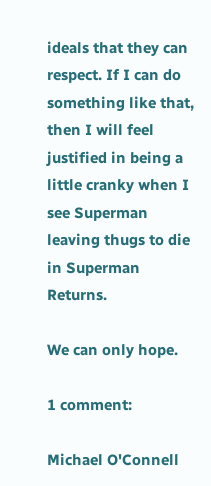ideals that they can respect. If I can do something like that, then I will feel justified in being a little cranky when I see Superman leaving thugs to die in Superman Returns.

We can only hope.

1 comment:

Michael O'Connell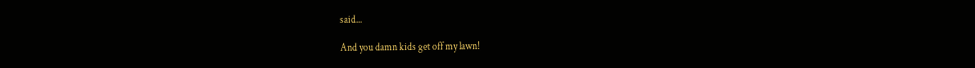said...

And you damn kids get off my lawn!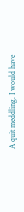A quit meddling. I would have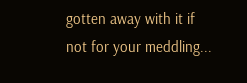gotten away with it if not for your meddling...